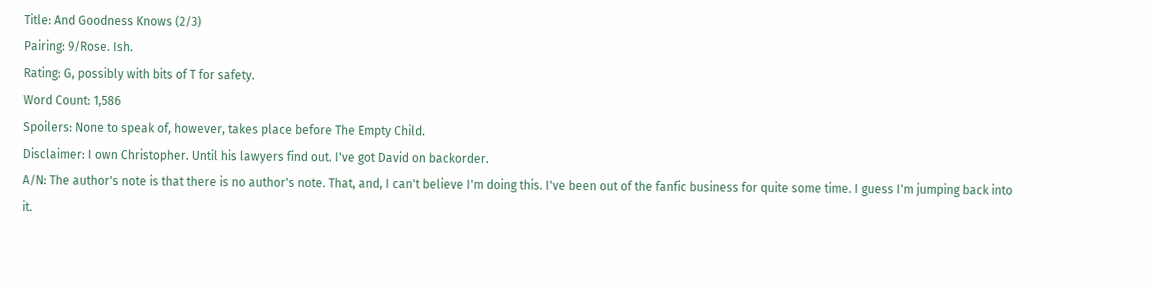Title: And Goodness Knows (2/3)
Pairing: 9/Rose. Ish.
Rating: G, possibly with bits of T for safety.
Word Count: 1,586
Spoilers: None to speak of, however, takes place before The Empty Child.
Disclaimer: I own Christopher. Until his lawyers find out. I've got David on backorder.
A/N: The author's note is that there is no author's note. That, and, I can't believe I'm doing this. I've been out of the fanfic business for quite some time. I guess I'm jumping back into it.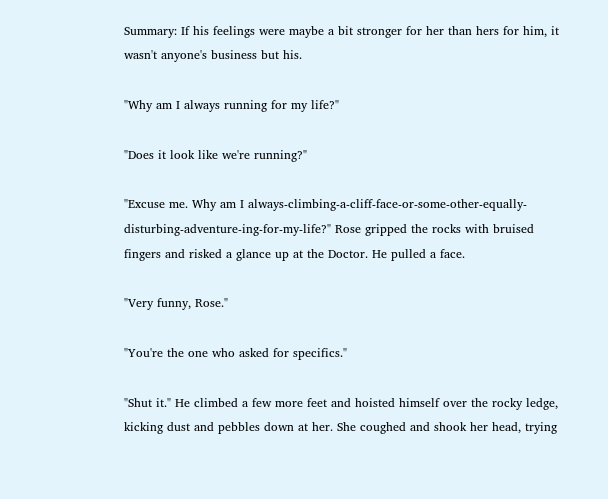Summary: If his feelings were maybe a bit stronger for her than hers for him, it wasn't anyone's business but his.

"Why am I always running for my life?"

"Does it look like we're running?"

"Excuse me. Why am I always-climbing-a-cliff-face-or-some-other-equally-disturbing-adventure-ing-for-my-life?" Rose gripped the rocks with bruised fingers and risked a glance up at the Doctor. He pulled a face.

"Very funny, Rose."

"You're the one who asked for specifics."

"Shut it." He climbed a few more feet and hoisted himself over the rocky ledge, kicking dust and pebbles down at her. She coughed and shook her head, trying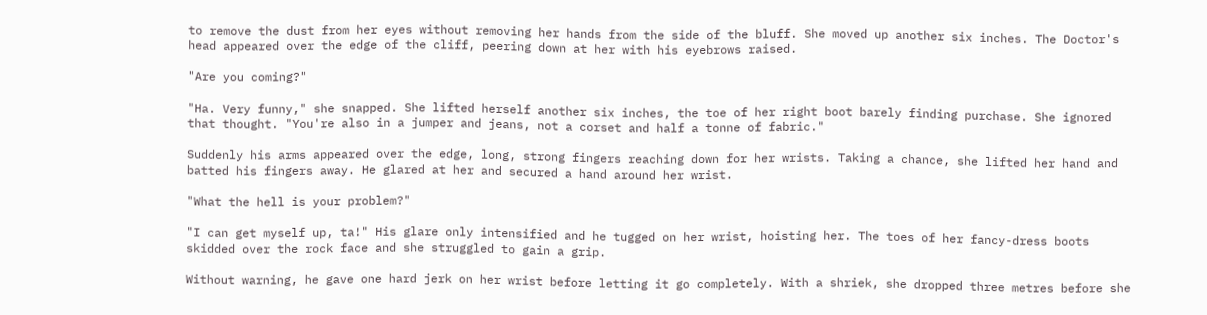to remove the dust from her eyes without removing her hands from the side of the bluff. She moved up another six inches. The Doctor's head appeared over the edge of the cliff, peering down at her with his eyebrows raised.

"Are you coming?"

"Ha. Very funny," she snapped. She lifted herself another six inches, the toe of her right boot barely finding purchase. She ignored that thought. "You're also in a jumper and jeans, not a corset and half a tonne of fabric."

Suddenly his arms appeared over the edge, long, strong fingers reaching down for her wrists. Taking a chance, she lifted her hand and batted his fingers away. He glared at her and secured a hand around her wrist.

"What the hell is your problem?"

"I can get myself up, ta!" His glare only intensified and he tugged on her wrist, hoisting her. The toes of her fancy-dress boots skidded over the rock face and she struggled to gain a grip.

Without warning, he gave one hard jerk on her wrist before letting it go completely. With a shriek, she dropped three metres before she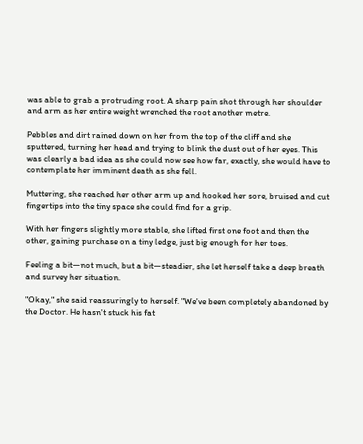was able to grab a protruding root. A sharp pain shot through her shoulder and arm as her entire weight wrenched the root another metre.

Pebbles and dirt rained down on her from the top of the cliff and she sputtered, turning her head and trying to blink the dust out of her eyes. This was clearly a bad idea as she could now see how far, exactly, she would have to contemplate her imminent death as she fell.

Muttering, she reached her other arm up and hooked her sore, bruised and cut fingertips into the tiny space she could find for a grip.

With her fingers slightly more stable, she lifted first one foot and then the other, gaining purchase on a tiny ledge, just big enough for her toes.

Feeling a bit—not much, but a bit—steadier, she let herself take a deep breath and survey her situation.

"Okay," she said reassuringly to herself. "We've been completely abandoned by the Doctor. He hasn't stuck his fat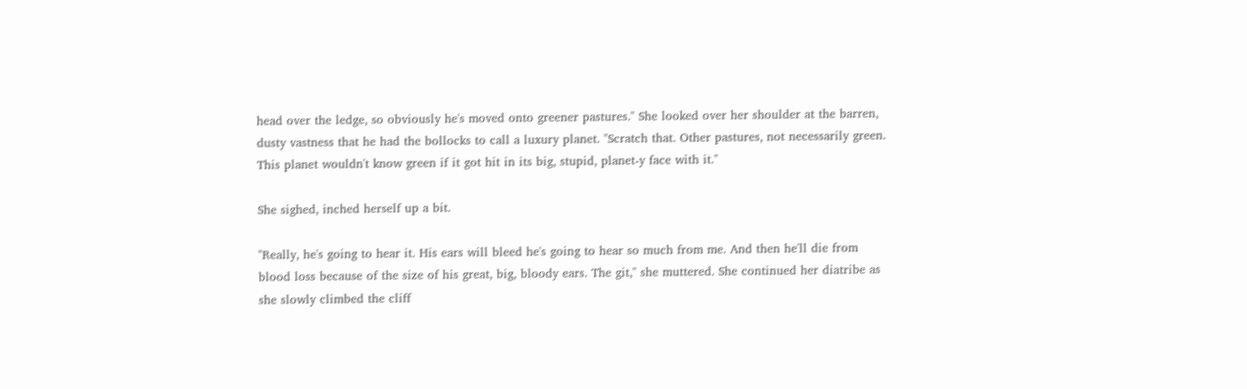head over the ledge, so obviously he's moved onto greener pastures." She looked over her shoulder at the barren, dusty vastness that he had the bollocks to call a luxury planet. "Scratch that. Other pastures, not necessarily green. This planet wouldn't know green if it got hit in its big, stupid, planet-y face with it."

She sighed, inched herself up a bit.

"Really, he's going to hear it. His ears will bleed he's going to hear so much from me. And then he'll die from blood loss because of the size of his great, big, bloody ears. The git," she muttered. She continued her diatribe as she slowly climbed the cliff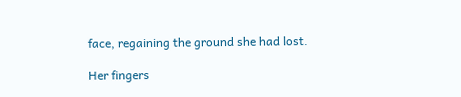face, regaining the ground she had lost.

Her fingers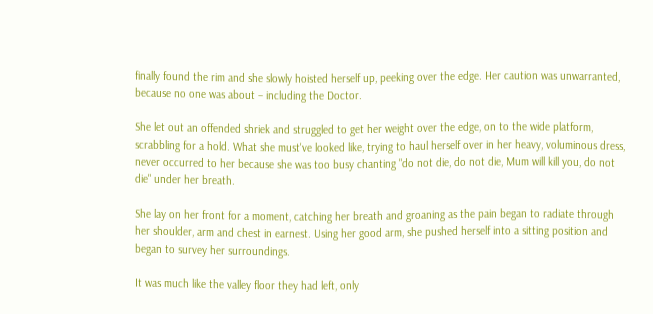finally found the rim and she slowly hoisted herself up, peeking over the edge. Her caution was unwarranted, because no one was about – including the Doctor.

She let out an offended shriek and struggled to get her weight over the edge, on to the wide platform, scrabbling for a hold. What she must've looked like, trying to haul herself over in her heavy, voluminous dress, never occurred to her because she was too busy chanting "do not die, do not die, Mum will kill you, do not die" under her breath.

She lay on her front for a moment, catching her breath and groaning as the pain began to radiate through her shoulder, arm and chest in earnest. Using her good arm, she pushed herself into a sitting position and began to survey her surroundings.

It was much like the valley floor they had left, only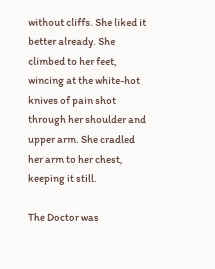without cliffs. She liked it better already. She climbed to her feet, wincing at the white-hot knives of pain shot through her shoulder and upper arm. She cradled her arm to her chest, keeping it still.

The Doctor was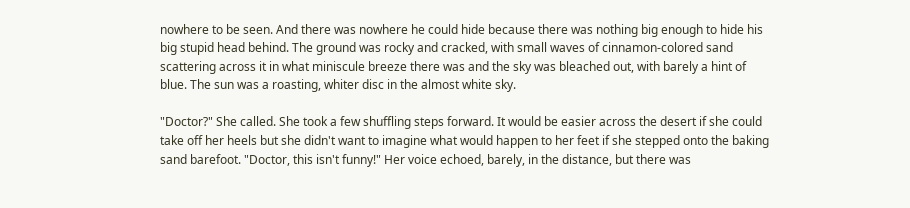nowhere to be seen. And there was nowhere he could hide because there was nothing big enough to hide his big stupid head behind. The ground was rocky and cracked, with small waves of cinnamon-colored sand scattering across it in what miniscule breeze there was and the sky was bleached out, with barely a hint of blue. The sun was a roasting, whiter disc in the almost white sky.

"Doctor?" She called. She took a few shuffling steps forward. It would be easier across the desert if she could take off her heels but she didn't want to imagine what would happen to her feet if she stepped onto the baking sand barefoot. "Doctor, this isn't funny!" Her voice echoed, barely, in the distance, but there was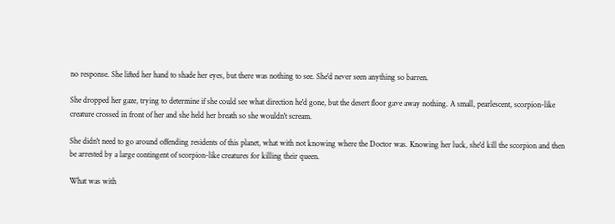no response. She lifted her hand to shade her eyes, but there was nothing to see. She'd never seen anything so barren.

She dropped her gaze, trying to determine if she could see what direction he'd gone, but the desert floor gave away nothing. A small, pearlescent, scorpion-like creature crossed in front of her and she held her breath so she wouldn't scream.

She didn't need to go around offending residents of this planet, what with not knowing where the Doctor was. Knowing her luck, she'd kill the scorpion and then be arrested by a large contingent of scorpion-like creatures for killing their queen.

What was with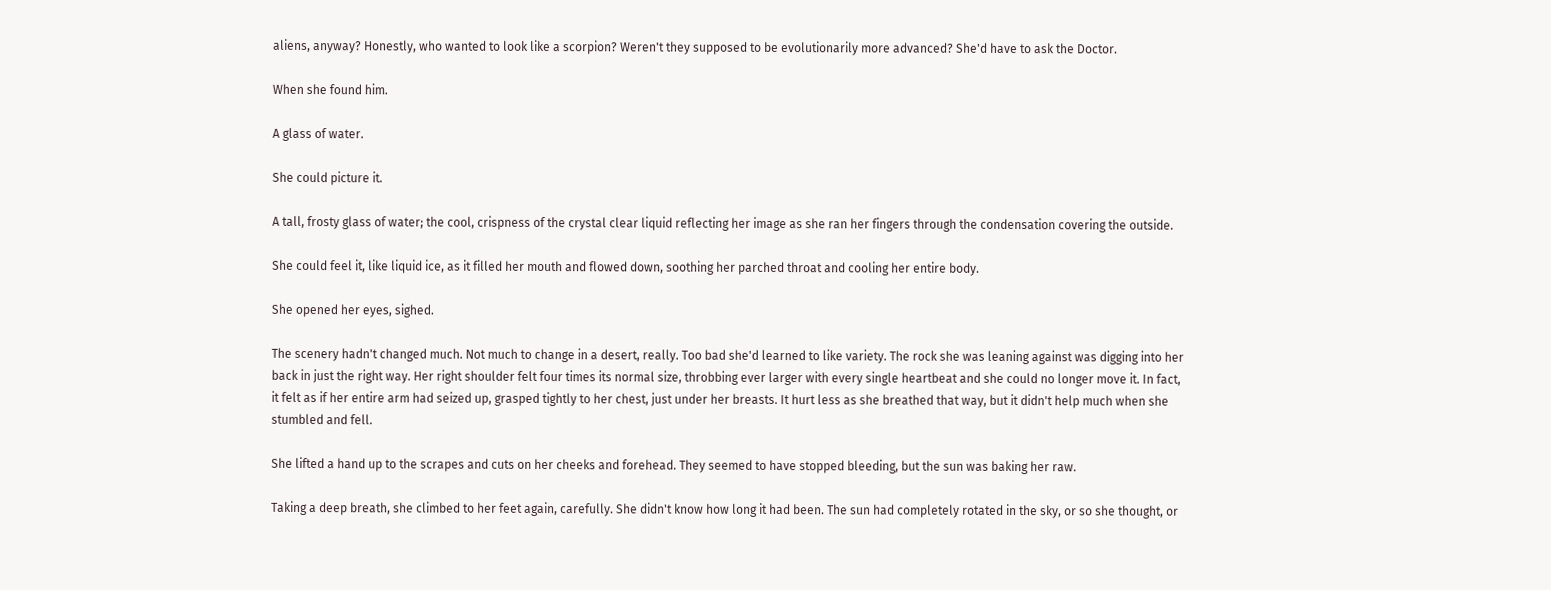aliens, anyway? Honestly, who wanted to look like a scorpion? Weren't they supposed to be evolutionarily more advanced? She'd have to ask the Doctor.

When she found him.

A glass of water.

She could picture it.

A tall, frosty glass of water; the cool, crispness of the crystal clear liquid reflecting her image as she ran her fingers through the condensation covering the outside.

She could feel it, like liquid ice, as it filled her mouth and flowed down, soothing her parched throat and cooling her entire body.

She opened her eyes, sighed.

The scenery hadn't changed much. Not much to change in a desert, really. Too bad she'd learned to like variety. The rock she was leaning against was digging into her back in just the right way. Her right shoulder felt four times its normal size, throbbing ever larger with every single heartbeat and she could no longer move it. In fact, it felt as if her entire arm had seized up, grasped tightly to her chest, just under her breasts. It hurt less as she breathed that way, but it didn't help much when she stumbled and fell.

She lifted a hand up to the scrapes and cuts on her cheeks and forehead. They seemed to have stopped bleeding, but the sun was baking her raw.

Taking a deep breath, she climbed to her feet again, carefully. She didn't know how long it had been. The sun had completely rotated in the sky, or so she thought, or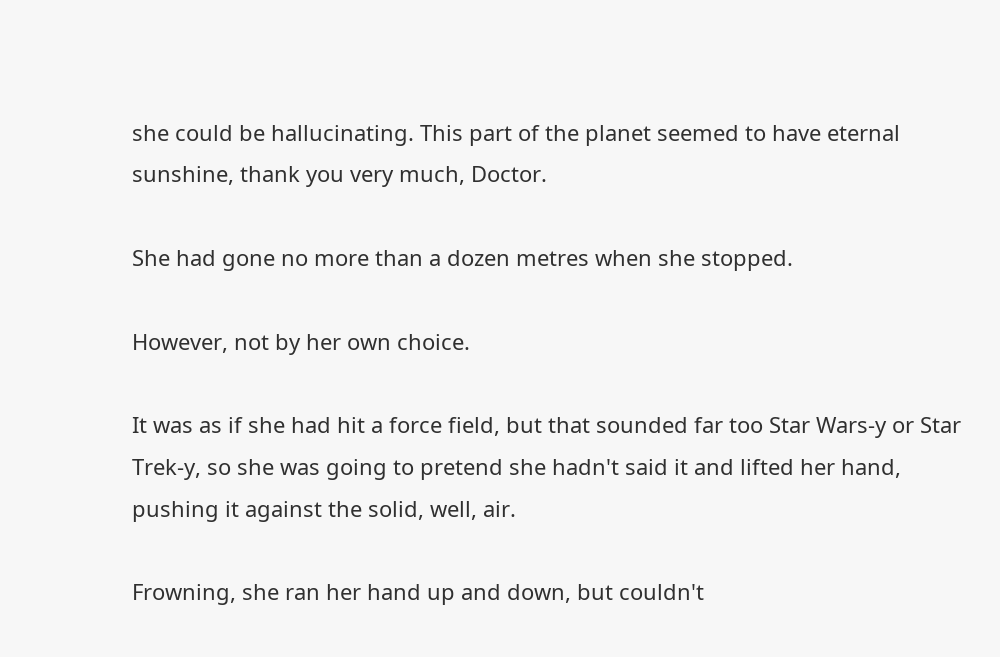she could be hallucinating. This part of the planet seemed to have eternal sunshine, thank you very much, Doctor.

She had gone no more than a dozen metres when she stopped.

However, not by her own choice.

It was as if she had hit a force field, but that sounded far too Star Wars-y or Star Trek-y, so she was going to pretend she hadn't said it and lifted her hand, pushing it against the solid, well, air.

Frowning, she ran her hand up and down, but couldn't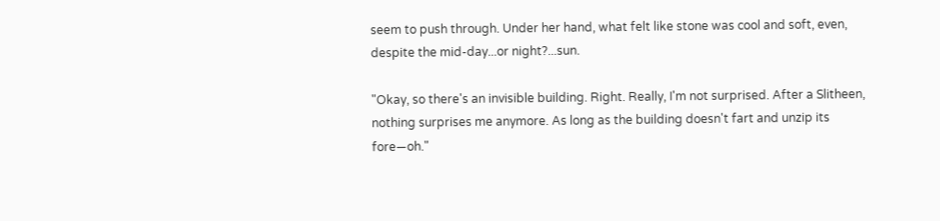seem to push through. Under her hand, what felt like stone was cool and soft, even, despite the mid-day...or night?...sun.

"Okay, so there's an invisible building. Right. Really, I'm not surprised. After a Slitheen, nothing surprises me anymore. As long as the building doesn't fart and unzip its fore—oh."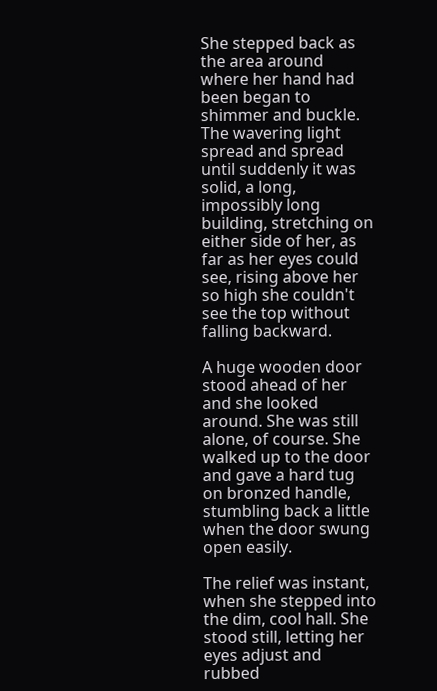She stepped back as the area around where her hand had been began to shimmer and buckle. The wavering light spread and spread until suddenly it was solid, a long, impossibly long building, stretching on either side of her, as far as her eyes could see, rising above her so high she couldn't see the top without falling backward.

A huge wooden door stood ahead of her and she looked around. She was still alone, of course. She walked up to the door and gave a hard tug on bronzed handle, stumbling back a little when the door swung open easily.

The relief was instant, when she stepped into the dim, cool hall. She stood still, letting her eyes adjust and rubbed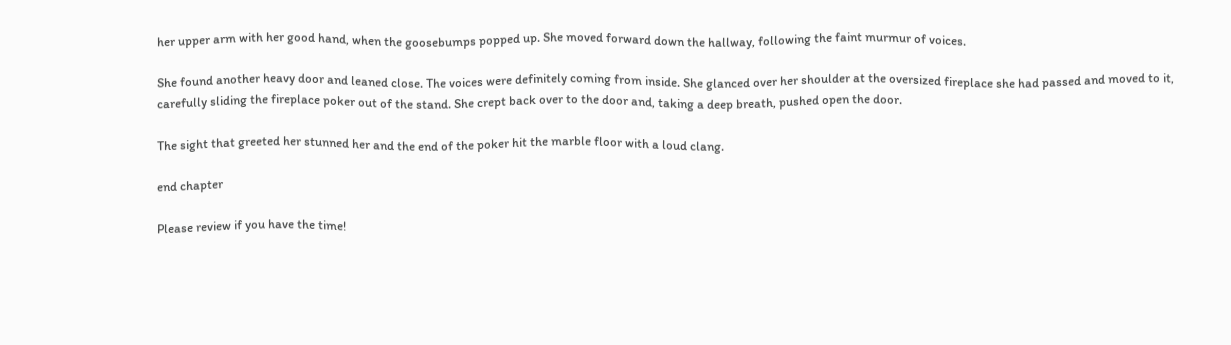her upper arm with her good hand, when the goosebumps popped up. She moved forward down the hallway, following the faint murmur of voices.

She found another heavy door and leaned close. The voices were definitely coming from inside. She glanced over her shoulder at the oversized fireplace she had passed and moved to it, carefully sliding the fireplace poker out of the stand. She crept back over to the door and, taking a deep breath, pushed open the door.

The sight that greeted her stunned her and the end of the poker hit the marble floor with a loud clang.

end chapter

Please review if you have the time!